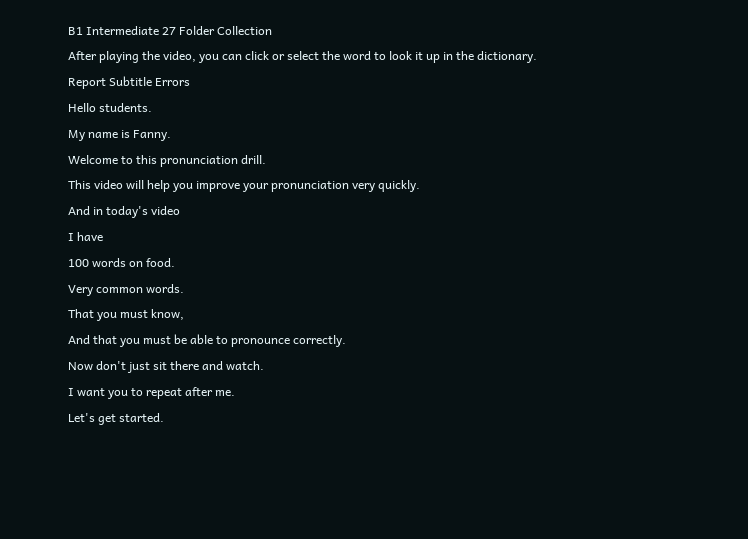B1 Intermediate 27 Folder Collection
After playing the video, you can click or select the word to look it up in the dictionary.
Report Subtitle Errors
Hello students.
My name is Fanny.
Welcome to this pronunciation drill.
This video will help you improve your pronunciation very quickly.
And in today's video
I have
100 words on food.
Very common words.
That you must know,
And that you must be able to pronounce correctly.
Now don't just sit there and watch.
I want you to repeat after me.
Let's get started.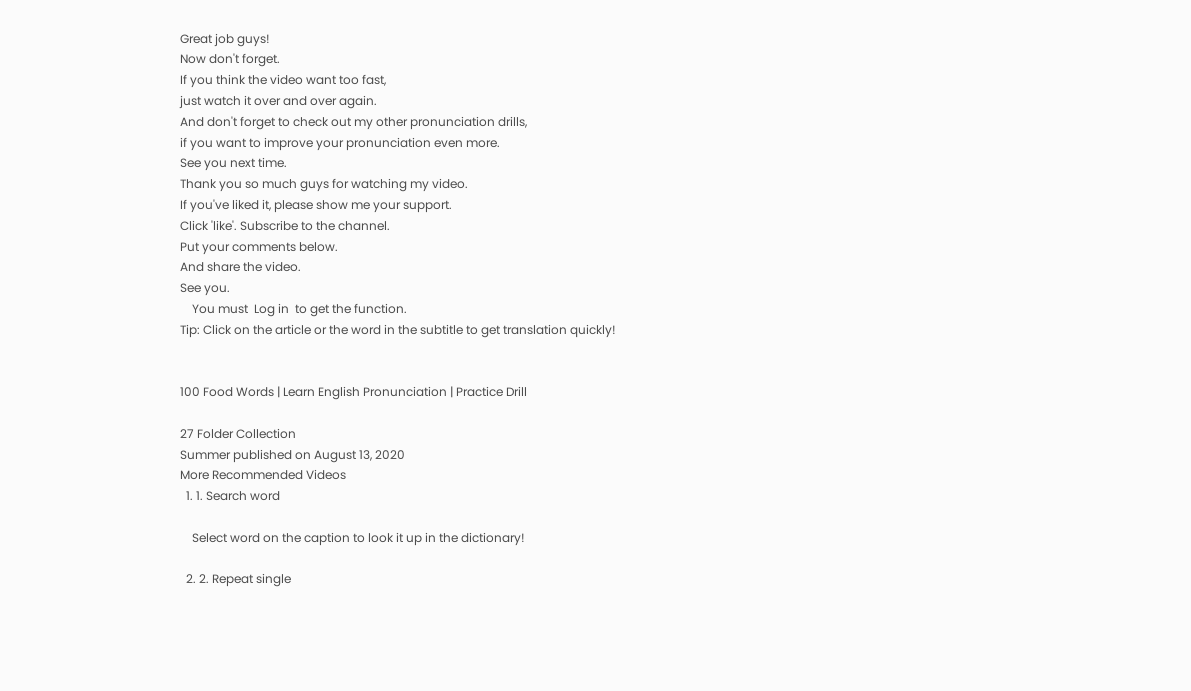Great job guys!
Now don't forget.
If you think the video want too fast,
just watch it over and over again.
And don't forget to check out my other pronunciation drills,
if you want to improve your pronunciation even more.
See you next time.
Thank you so much guys for watching my video.
If you've liked it, please show me your support.
Click 'like'. Subscribe to the channel.
Put your comments below.
And share the video.
See you.
    You must  Log in  to get the function.
Tip: Click on the article or the word in the subtitle to get translation quickly!


100 Food Words | Learn English Pronunciation | Practice Drill

27 Folder Collection
Summer published on August 13, 2020
More Recommended Videos
  1. 1. Search word

    Select word on the caption to look it up in the dictionary!

  2. 2. Repeat single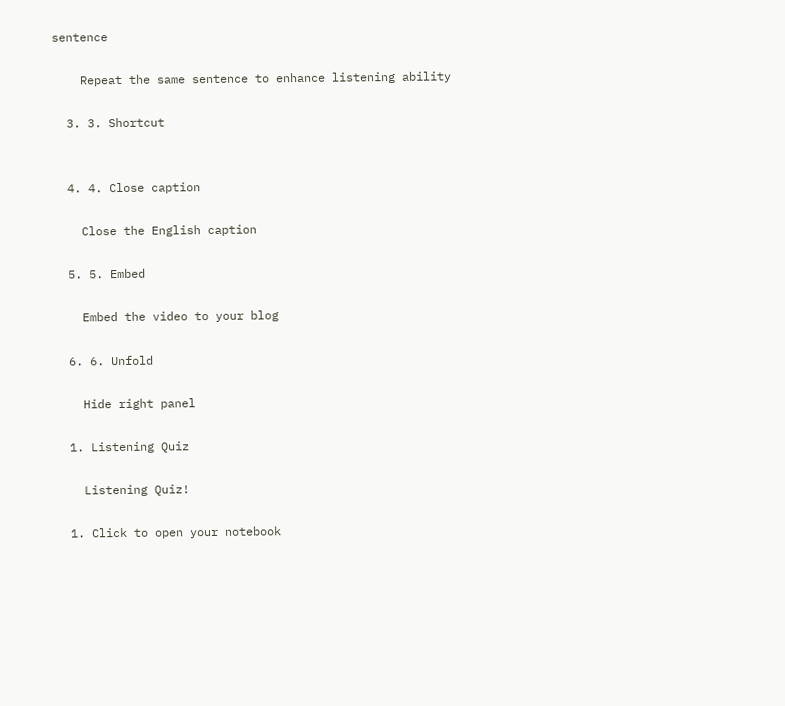sentence

    Repeat the same sentence to enhance listening ability

  3. 3. Shortcut


  4. 4. Close caption

    Close the English caption

  5. 5. Embed

    Embed the video to your blog

  6. 6. Unfold

    Hide right panel

  1. Listening Quiz

    Listening Quiz!

  1. Click to open your notebook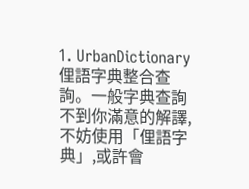1. UrbanDictionary 俚語字典整合查詢。一般字典查詢不到你滿意的解譯,不妨使用「俚語字典」,或許會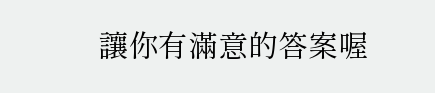讓你有滿意的答案喔